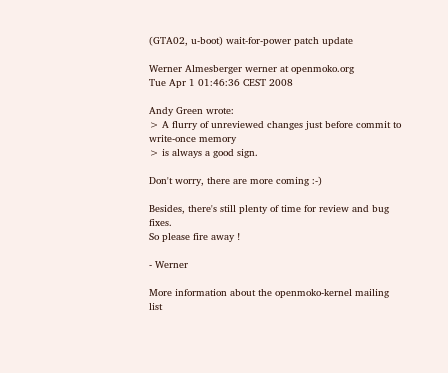(GTA02, u-boot) wait-for-power patch update

Werner Almesberger werner at openmoko.org
Tue Apr 1 01:46:36 CEST 2008

Andy Green wrote:
> A flurry of unreviewed changes just before commit to write-once memory
> is always a good sign.

Don't worry, there are more coming :-)

Besides, there's still plenty of time for review and bug fixes.
So please fire away !

- Werner

More information about the openmoko-kernel mailing list